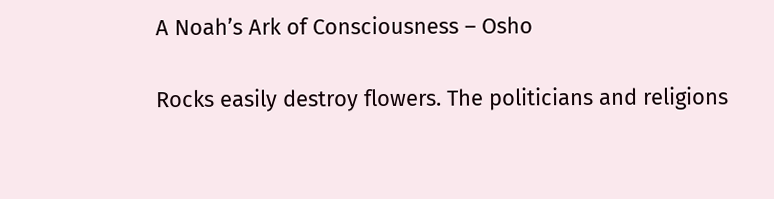A Noah’s Ark of Consciousness – Osho

Rocks easily destroy flowers. The politicians and religions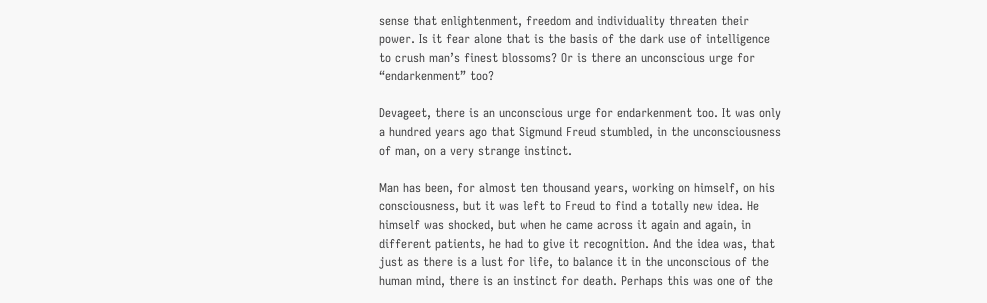sense that enlightenment, freedom and individuality threaten their power. Is it fear alone that is the basis of the dark use of intelligence to crush man’s finest blossoms? Or is there an unconscious urge for “endarkenment” too?

Devageet, there is an unconscious urge for endarkenment too. It was only a hundred years ago that Sigmund Freud stumbled, in the unconsciousness of man, on a very strange instinct.

Man has been, for almost ten thousand years, working on himself, on his consciousness, but it was left to Freud to find a totally new idea. He himself was shocked, but when he came across it again and again, in different patients, he had to give it recognition. And the idea was, that just as there is a lust for life, to balance it in the unconscious of the human mind, there is an instinct for death. Perhaps this was one of the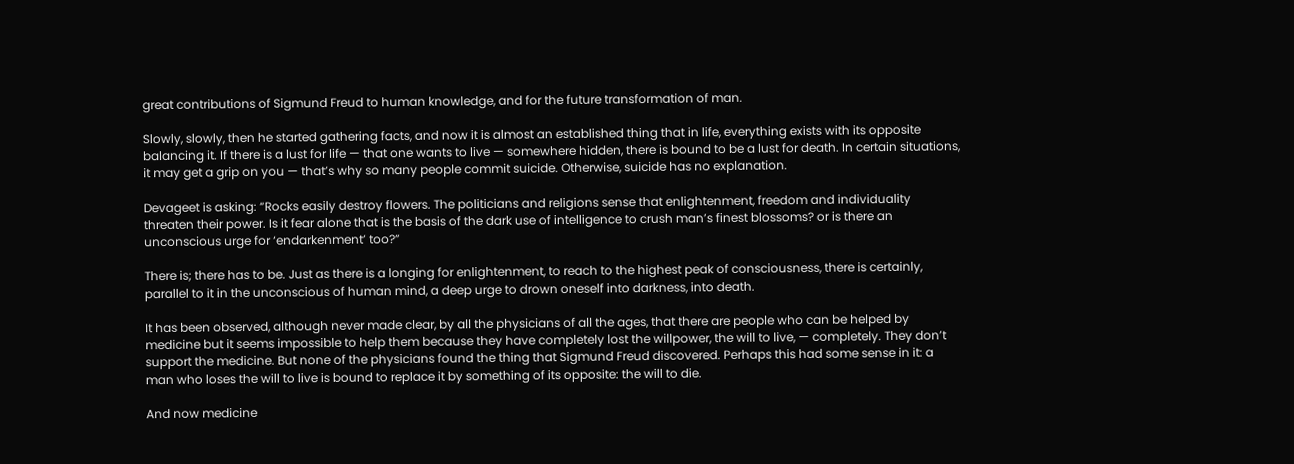great contributions of Sigmund Freud to human knowledge, and for the future transformation of man.

Slowly, slowly, then he started gathering facts, and now it is almost an established thing that in life, everything exists with its opposite balancing it. If there is a lust for life — that one wants to live — somewhere hidden, there is bound to be a lust for death. In certain situations, it may get a grip on you — that’s why so many people commit suicide. Otherwise, suicide has no explanation.

Devageet is asking: “Rocks easily destroy flowers. The politicians and religions sense that enlightenment, freedom and individuality threaten their power. Is it fear alone that is the basis of the dark use of intelligence to crush man’s finest blossoms? or is there an unconscious urge for ‘endarkenment’ too?”

There is; there has to be. Just as there is a longing for enlightenment, to reach to the highest peak of consciousness, there is certainly, parallel to it in the unconscious of human mind, a deep urge to drown oneself into darkness, into death.

It has been observed, although never made clear, by all the physicians of all the ages, that there are people who can be helped by medicine but it seems impossible to help them because they have completely lost the willpower, the will to live, — completely. They don’t support the medicine. But none of the physicians found the thing that Sigmund Freud discovered. Perhaps this had some sense in it: a man who loses the will to live is bound to replace it by something of its opposite: the will to die.

And now medicine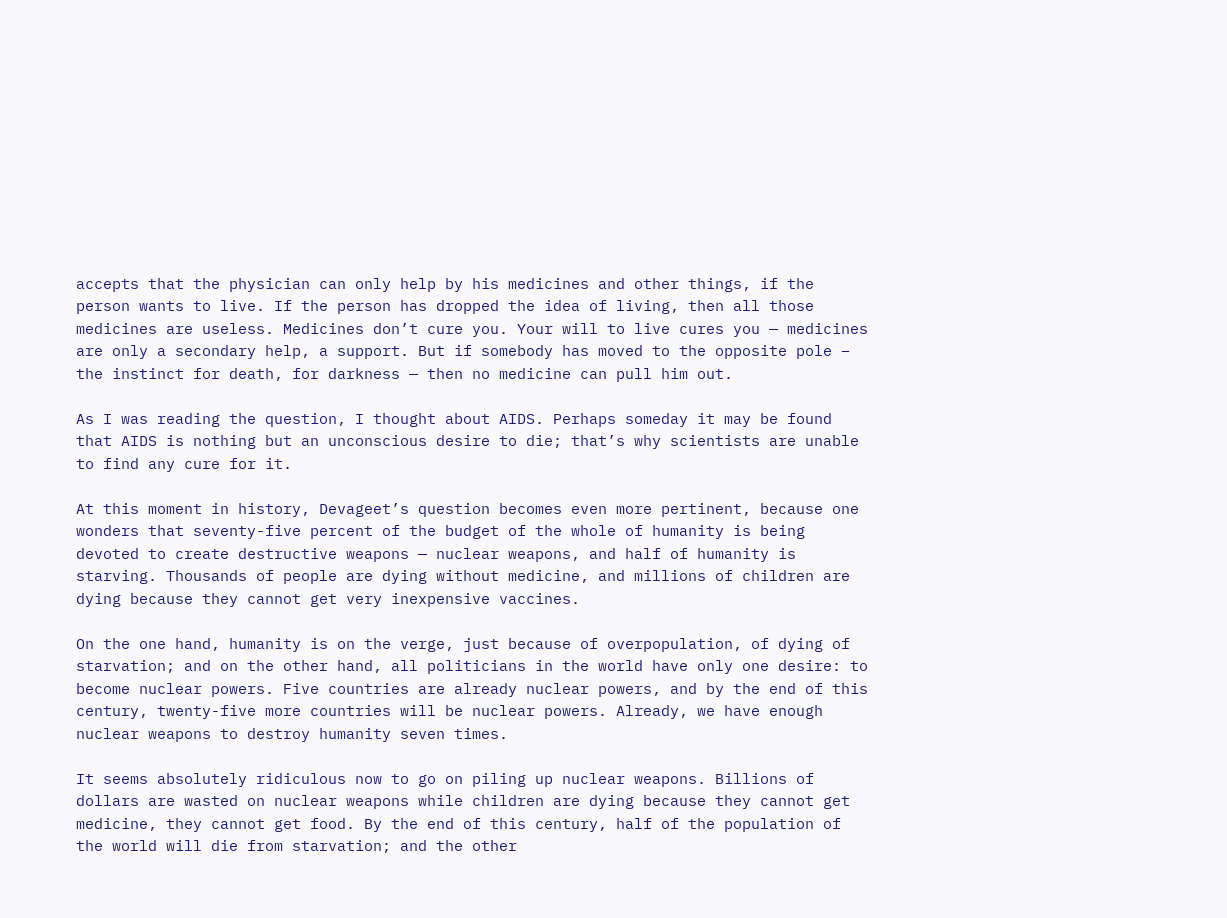accepts that the physician can only help by his medicines and other things, if the person wants to live. If the person has dropped the idea of living, then all those medicines are useless. Medicines don’t cure you. Your will to live cures you — medicines are only a secondary help, a support. But if somebody has moved to the opposite pole – the instinct for death, for darkness — then no medicine can pull him out.

As I was reading the question, I thought about AIDS. Perhaps someday it may be found that AIDS is nothing but an unconscious desire to die; that’s why scientists are unable to find any cure for it.

At this moment in history, Devageet’s question becomes even more pertinent, because one wonders that seventy-five percent of the budget of the whole of humanity is being devoted to create destructive weapons — nuclear weapons, and half of humanity is starving. Thousands of people are dying without medicine, and millions of children are dying because they cannot get very inexpensive vaccines.

On the one hand, humanity is on the verge, just because of overpopulation, of dying of starvation; and on the other hand, all politicians in the world have only one desire: to become nuclear powers. Five countries are already nuclear powers, and by the end of this century, twenty-five more countries will be nuclear powers. Already, we have enough nuclear weapons to destroy humanity seven times.

It seems absolutely ridiculous now to go on piling up nuclear weapons. Billions of dollars are wasted on nuclear weapons while children are dying because they cannot get medicine, they cannot get food. By the end of this century, half of the population of the world will die from starvation; and the other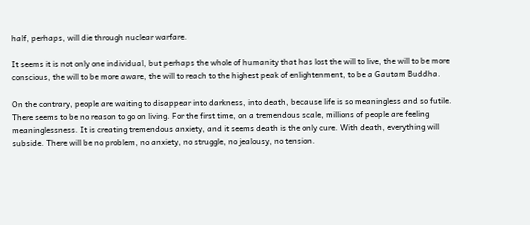half, perhaps, will die through nuclear warfare.

It seems it is not only one individual, but perhaps the whole of humanity that has lost the will to live, the will to be more conscious, the will to be more aware, the will to reach to the highest peak of enlightenment, to be a Gautam Buddha.

On the contrary, people are waiting to disappear into darkness, into death, because life is so meaningless and so futile. There seems to be no reason to go on living. For the first time, on a tremendous scale, millions of people are feeling meaninglessness. It is creating tremendous anxiety, and it seems death is the only cure. With death, everything will subside. There will be no problem, no anxiety, no struggle, no jealousy, no tension.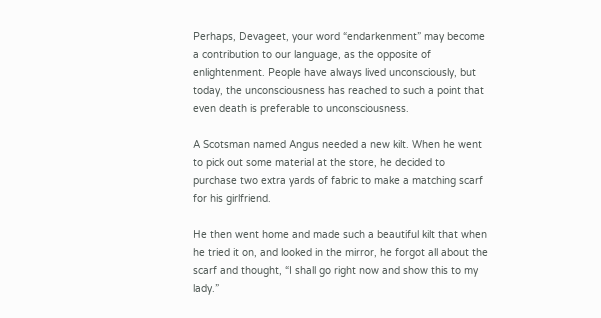Perhaps, Devageet, your word “endarkenment” may become a contribution to our language, as the opposite of enlightenment. People have always lived unconsciously, but today, the unconsciousness has reached to such a point that even death is preferable to unconsciousness.

A Scotsman named Angus needed a new kilt. When he went to pick out some material at the store, he decided to purchase two extra yards of fabric to make a matching scarf for his girlfriend.

He then went home and made such a beautiful kilt that when he tried it on, and looked in the mirror, he forgot all about the scarf and thought, “I shall go right now and show this to my lady.”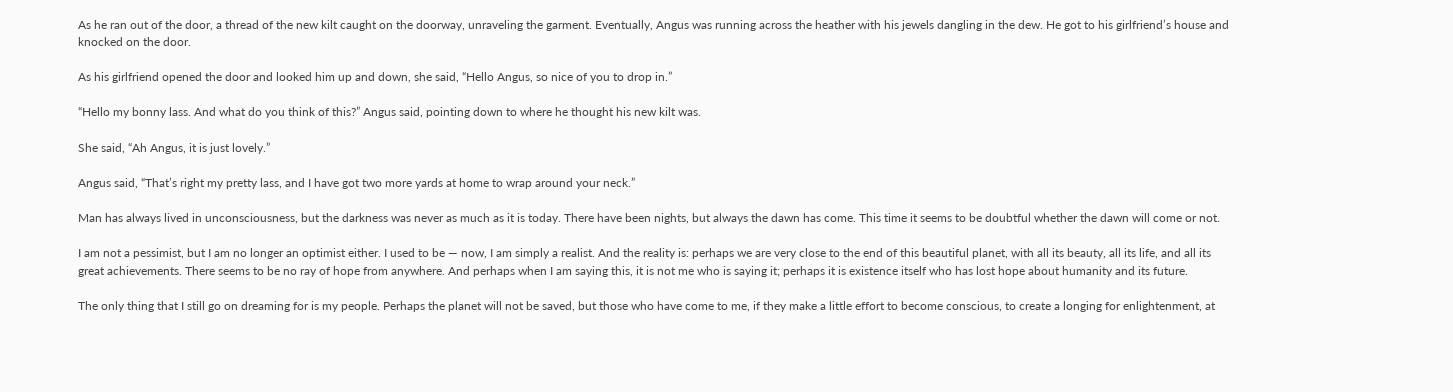As he ran out of the door, a thread of the new kilt caught on the doorway, unraveling the garment. Eventually, Angus was running across the heather with his jewels dangling in the dew. He got to his girlfriend’s house and knocked on the door.

As his girlfriend opened the door and looked him up and down, she said, “Hello Angus, so nice of you to drop in.”

“Hello my bonny lass. And what do you think of this?” Angus said, pointing down to where he thought his new kilt was.

She said, “Ah Angus, it is just lovely.”

Angus said, “That’s right my pretty lass, and I have got two more yards at home to wrap around your neck.”

Man has always lived in unconsciousness, but the darkness was never as much as it is today. There have been nights, but always the dawn has come. This time it seems to be doubtful whether the dawn will come or not.

I am not a pessimist, but I am no longer an optimist either. I used to be — now, I am simply a realist. And the reality is: perhaps we are very close to the end of this beautiful planet, with all its beauty, all its life, and all its great achievements. There seems to be no ray of hope from anywhere. And perhaps when I am saying this, it is not me who is saying it; perhaps it is existence itself who has lost hope about humanity and its future.

The only thing that I still go on dreaming for is my people. Perhaps the planet will not be saved, but those who have come to me, if they make a little effort to become conscious, to create a longing for enlightenment, at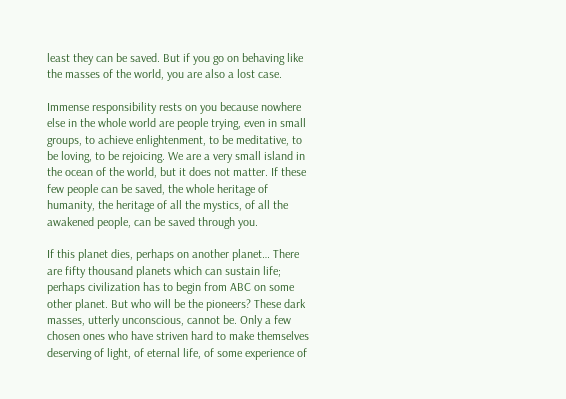least they can be saved. But if you go on behaving like the masses of the world, you are also a lost case.

Immense responsibility rests on you because nowhere else in the whole world are people trying, even in small groups, to achieve enlightenment, to be meditative, to be loving, to be rejoicing. We are a very small island in the ocean of the world, but it does not matter. If these few people can be saved, the whole heritage of humanity, the heritage of all the mystics, of all the awakened people, can be saved through you.

If this planet dies, perhaps on another planet… There are fifty thousand planets which can sustain life; perhaps civilization has to begin from ABC on some other planet. But who will be the pioneers? These dark masses, utterly unconscious, cannot be. Only a few chosen ones who have striven hard to make themselves deserving of light, of eternal life, of some experience of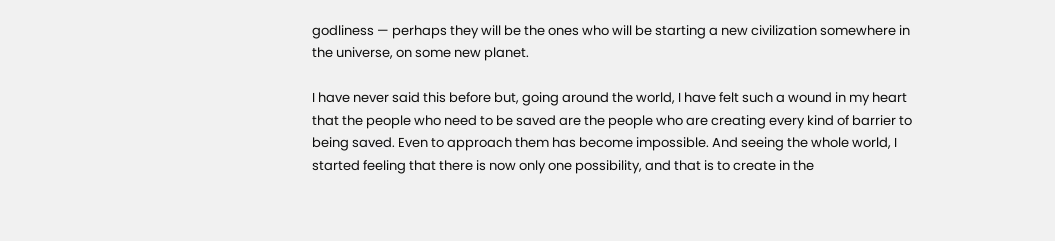godliness — perhaps they will be the ones who will be starting a new civilization somewhere in the universe, on some new planet.

I have never said this before but, going around the world, I have felt such a wound in my heart that the people who need to be saved are the people who are creating every kind of barrier to being saved. Even to approach them has become impossible. And seeing the whole world, I started feeling that there is now only one possibility, and that is to create in the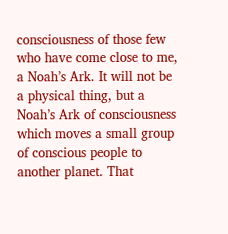consciousness of those few who have come close to me, a Noah’s Ark. It will not be a physical thing, but a Noah’s Ark of consciousness which moves a small group of conscious people to another planet. That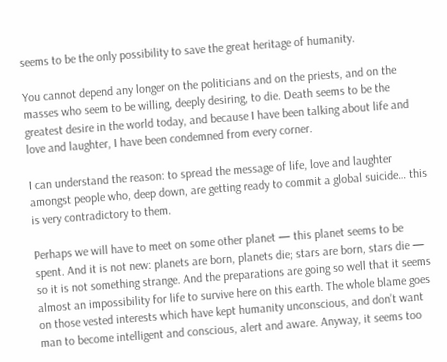seems to be the only possibility to save the great heritage of humanity.

You cannot depend any longer on the politicians and on the priests, and on the masses who seem to be willing, deeply desiring, to die. Death seems to be the greatest desire in the world today, and because I have been talking about life and love and laughter, I have been condemned from every corner.

I can understand the reason: to spread the message of life, love and laughter amongst people who, deep down, are getting ready to commit a global suicide… this is very contradictory to them.

Perhaps we will have to meet on some other planet — this planet seems to be spent. And it is not new: planets are born, planets die; stars are born, stars die — so it is not something strange. And the preparations are going so well that it seems almost an impossibility for life to survive here on this earth. The whole blame goes on those vested interests which have kept humanity unconscious, and don’t want man to become intelligent and conscious, alert and aware. Anyway, it seems too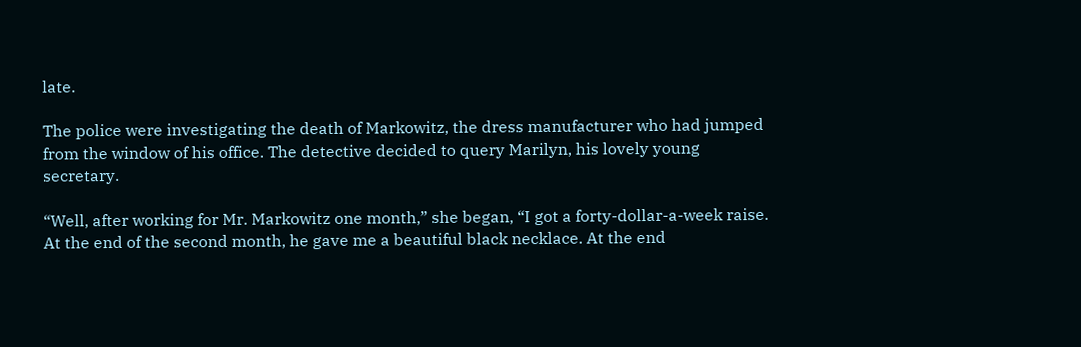late.

The police were investigating the death of Markowitz, the dress manufacturer who had jumped from the window of his office. The detective decided to query Marilyn, his lovely young secretary.

“Well, after working for Mr. Markowitz one month,” she began, “I got a forty-dollar-a-week raise. At the end of the second month, he gave me a beautiful black necklace. At the end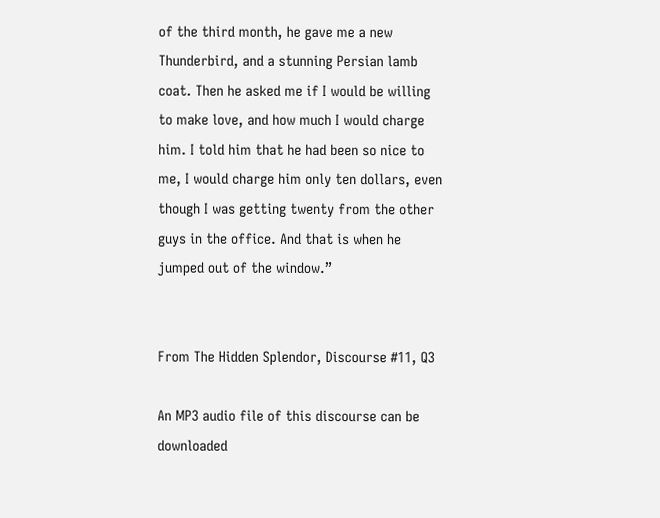of the third month, he gave me a new Thunderbird, and a stunning Persian lamb coat. Then he asked me if I would be willing to make love, and how much I would charge him. I told him that he had been so nice to me, I would charge him only ten dollars, even though I was getting twenty from the other guys in the office. And that is when he jumped out of the window.”


From The Hidden Splendor, Discourse #11, Q3

An MP3 audio file of this discourse can be downloaded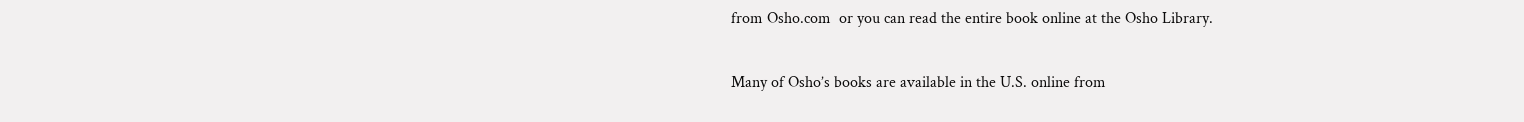from Osho.com  or you can read the entire book online at the Osho Library.

Many of Osho’s books are available in the U.S. online from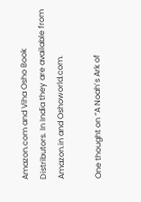Amazon.com and Viha Osho Book Distributors. In India they are available from Amazon.in and Oshoworld.com.

One thought on “A Noah’s Ark of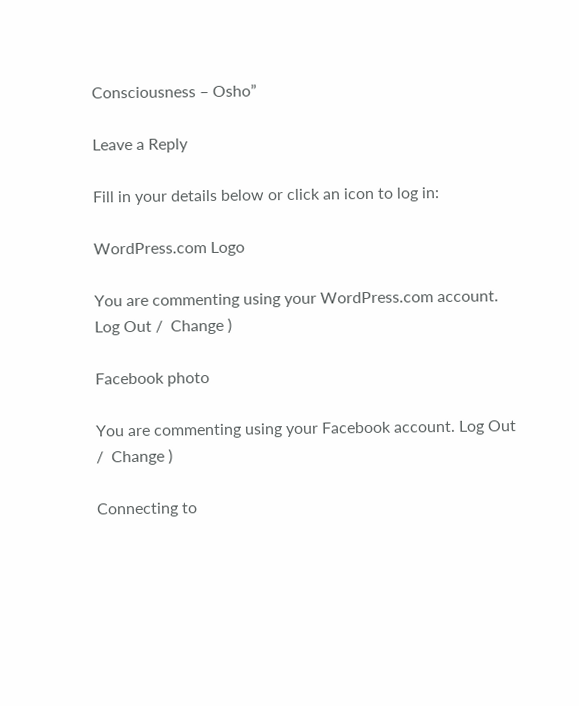Consciousness – Osho”

Leave a Reply

Fill in your details below or click an icon to log in:

WordPress.com Logo

You are commenting using your WordPress.com account. Log Out /  Change )

Facebook photo

You are commenting using your Facebook account. Log Out /  Change )

Connecting to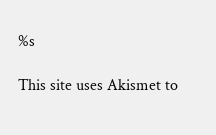%s

This site uses Akismet to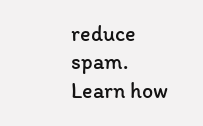reduce spam. Learn how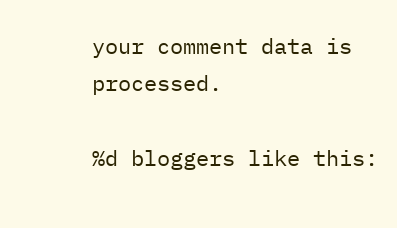your comment data is processed.

%d bloggers like this: